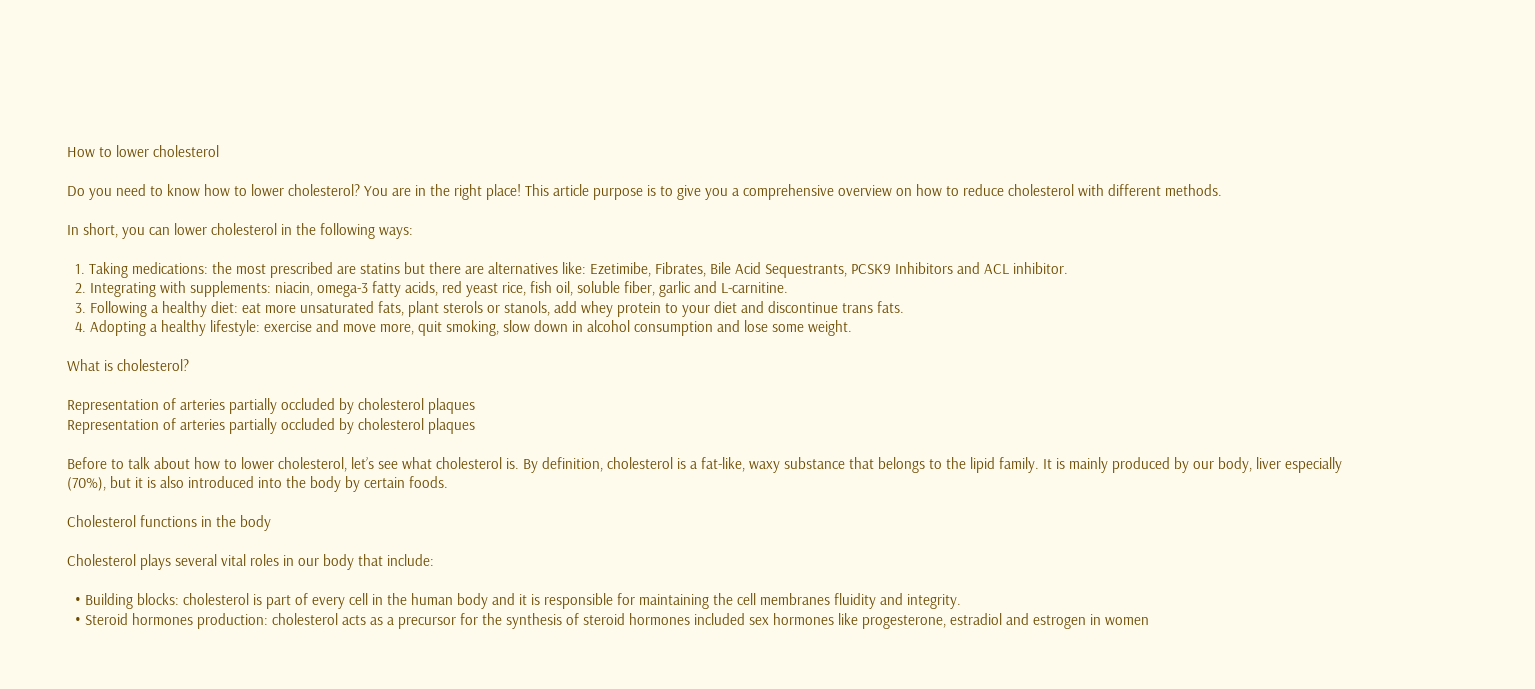How to lower cholesterol

Do you need to know how to lower cholesterol? You are in the right place! This article purpose is to give you a comprehensive overview on how to reduce cholesterol with different methods.

In short, you can lower cholesterol in the following ways:

  1. Taking medications: the most prescribed are statins but there are alternatives like: Ezetimibe, Fibrates, Bile Acid Sequestrants, PCSK9 Inhibitors and ACL inhibitor.
  2. Integrating with supplements: niacin, omega-3 fatty acids, red yeast rice, fish oil, soluble fiber, garlic and L-carnitine.
  3. Following a healthy diet: eat more unsaturated fats, plant sterols or stanols, add whey protein to your diet and discontinue trans fats.
  4. Adopting a healthy lifestyle: exercise and move more, quit smoking, slow down in alcohol consumption and lose some weight.

What is cholesterol?

Representation of arteries partially occluded by cholesterol plaques
Representation of arteries partially occluded by cholesterol plaques

Before to talk about how to lower cholesterol, let’s see what cholesterol is. By definition, cholesterol is a fat-like, waxy substance that belongs to the lipid family. It is mainly produced by our body, liver especially (70%), but it is also introduced into the body by certain foods.

Cholesterol functions in the body

Cholesterol plays several vital roles in our body that include:

  • Building blocks: cholesterol is part of every cell in the human body and it is responsible for maintaining the cell membranes fluidity and integrity.
  • Steroid hormones production: cholesterol acts as a precursor for the synthesis of steroid hormones included sex hormones like progesterone, estradiol and estrogen in women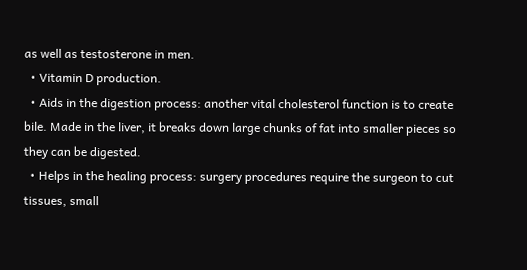as well as testosterone in men.
  • Vitamin D production.
  • Aids in the digestion process: another vital cholesterol function is to create bile. Made in the liver, it breaks down large chunks of fat into smaller pieces so they can be digested.
  • Helps in the healing process: surgery procedures require the surgeon to cut tissues, small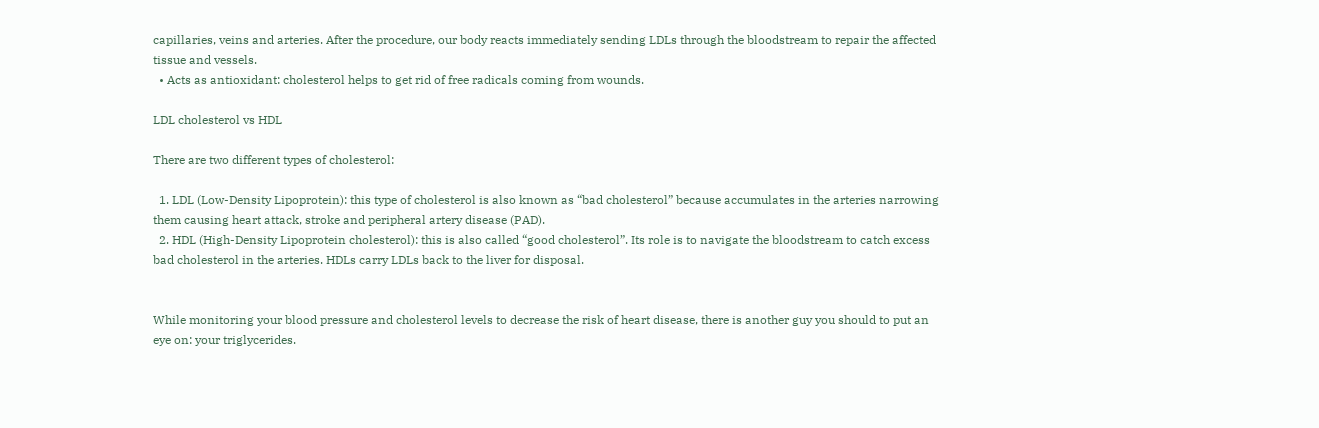capillaries, veins and arteries. After the procedure, our body reacts immediately sending LDLs through the bloodstream to repair the affected tissue and vessels.
  • Acts as antioxidant: cholesterol helps to get rid of free radicals coming from wounds.

LDL cholesterol vs HDL

There are two different types of cholesterol:

  1. LDL (Low-Density Lipoprotein): this type of cholesterol is also known as “bad cholesterol” because accumulates in the arteries narrowing them causing heart attack, stroke and peripheral artery disease (PAD).
  2. HDL (High-Density Lipoprotein cholesterol): this is also called “good cholesterol”. Its role is to navigate the bloodstream to catch excess bad cholesterol in the arteries. HDLs carry LDLs back to the liver for disposal.


While monitoring your blood pressure and cholesterol levels to decrease the risk of heart disease, there is another guy you should to put an eye on: your triglycerides.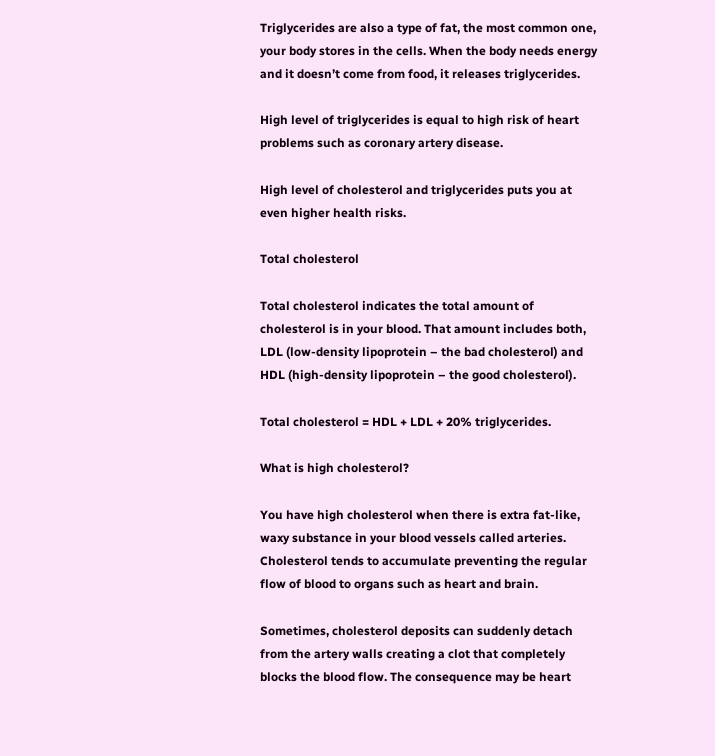Triglycerides are also a type of fat, the most common one, your body stores in the cells. When the body needs energy and it doesn’t come from food, it releases triglycerides.

High level of triglycerides is equal to high risk of heart problems such as coronary artery disease.

High level of cholesterol and triglycerides puts you at even higher health risks.

Total cholesterol

Total cholesterol indicates the total amount of cholesterol is in your blood. That amount includes both, LDL (low-density lipoprotein – the bad cholesterol) and HDL (high-density lipoprotein – the good cholesterol).

Total cholesterol = HDL + LDL + 20% triglycerides.

What is high cholesterol?

You have high cholesterol when there is extra fat-like, waxy substance in your blood vessels called arteries. Cholesterol tends to accumulate preventing the regular flow of blood to organs such as heart and brain.

Sometimes, cholesterol deposits can suddenly detach from the artery walls creating a clot that completely blocks the blood flow. The consequence may be heart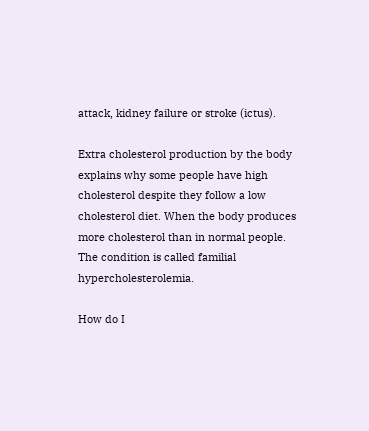attack, kidney failure or stroke (ictus).

Extra cholesterol production by the body explains why some people have high cholesterol despite they follow a low cholesterol diet. When the body produces more cholesterol than in normal people. The condition is called familial hypercholesterolemia.

How do I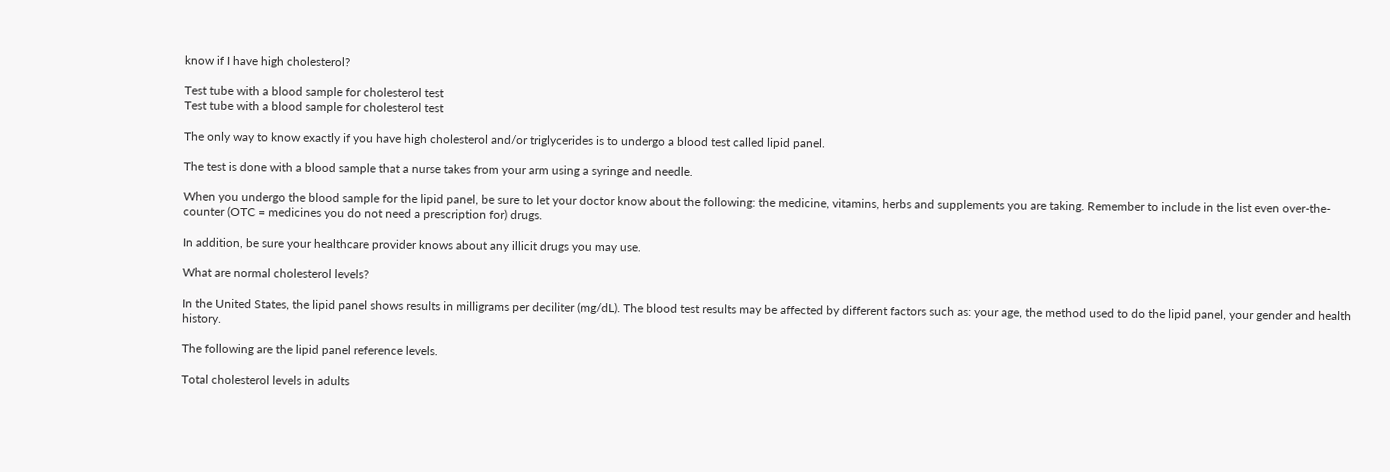know if I have high cholesterol?

Test tube with a blood sample for cholesterol test
Test tube with a blood sample for cholesterol test

The only way to know exactly if you have high cholesterol and/or triglycerides is to undergo a blood test called lipid panel.

The test is done with a blood sample that a nurse takes from your arm using a syringe and needle.

When you undergo the blood sample for the lipid panel, be sure to let your doctor know about the following: the medicine, vitamins, herbs and supplements you are taking. Remember to include in the list even over-the-counter (OTC = medicines you do not need a prescription for) drugs.

In addition, be sure your healthcare provider knows about any illicit drugs you may use.

What are normal cholesterol levels?

In the United States, the lipid panel shows results in milligrams per deciliter (mg/dL). The blood test results may be affected by different factors such as: your age, the method used to do the lipid panel, your gender and health history.

The following are the lipid panel reference levels.

Total cholesterol levels in adults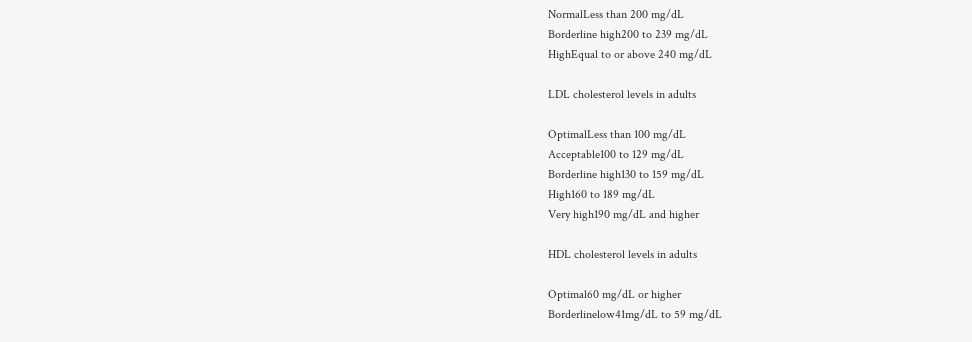NormalLess than 200 mg/dL
Borderline high200 to 239 mg/dL
HighEqual to or above 240 mg/dL

LDL cholesterol levels in adults

OptimalLess than 100 mg/dL
Acceptable100 to 129 mg/dL
Borderline high130 to 159 mg/dL
High160 to 189 mg/dL
Very high190 mg/dL and higher

HDL cholesterol levels in adults

Optimal60 mg/dL or higher
Borderlinelow41mg/dL to 59 mg/dL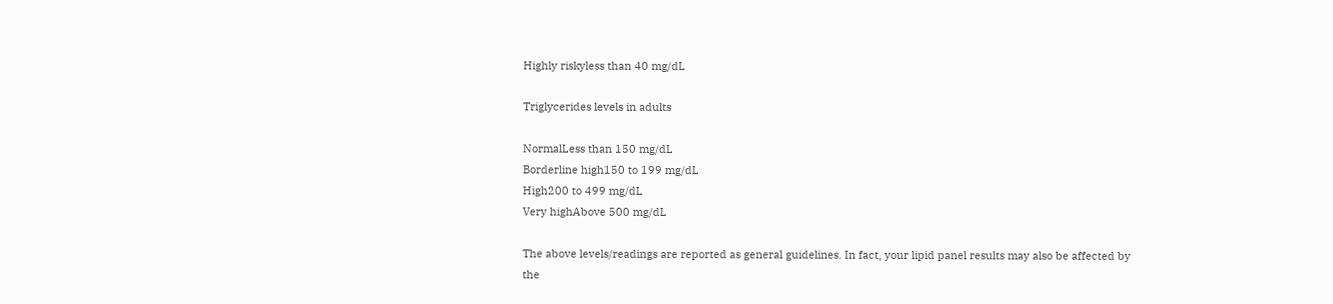Highly riskyless than 40 mg/dL

Triglycerides levels in adults

NormalLess than 150 mg/dL
Borderline high150 to 199 mg/dL
High200 to 499 mg/dL
Very highAbove 500 mg/dL

The above levels/readings are reported as general guidelines. In fact, your lipid panel results may also be affected by the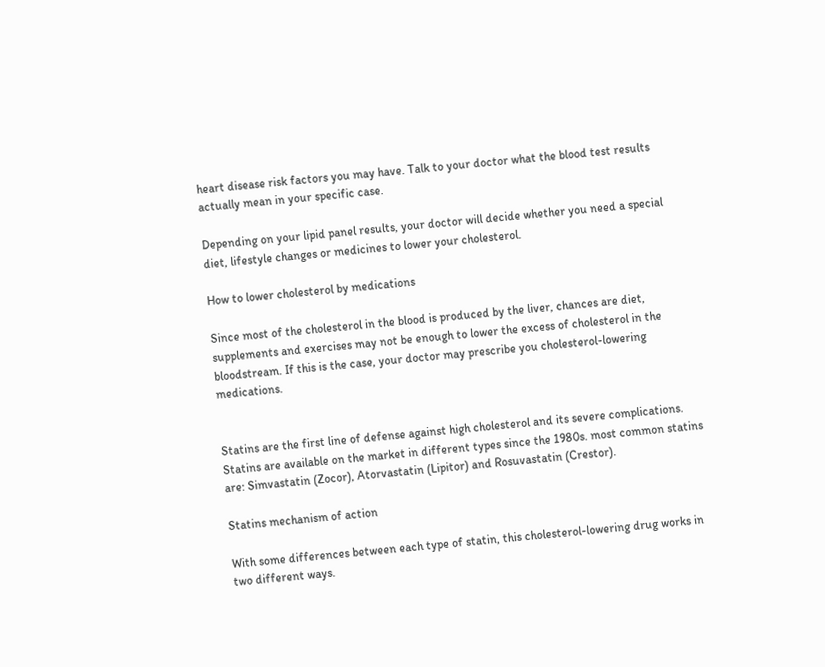heart disease risk factors you may have. Talk to your doctor what the blood test results actually mean in your specific case.

Depending on your lipid panel results, your doctor will decide whether you need a special diet, lifestyle changes or medicines to lower your cholesterol.

How to lower cholesterol by medications

Since most of the cholesterol in the blood is produced by the liver, chances are diet, supplements and exercises may not be enough to lower the excess of cholesterol in the bloodstream. If this is the case, your doctor may prescribe you cholesterol-lowering medications.


Statins are the first line of defense against high cholesterol and its severe complications. Statins are available on the market in different types since the 1980s. most common statins are: Simvastatin (Zocor), Atorvastatin (Lipitor) and Rosuvastatin (Crestor).

Statins mechanism of action

With some differences between each type of statin, this cholesterol-lowering drug works in two different ways.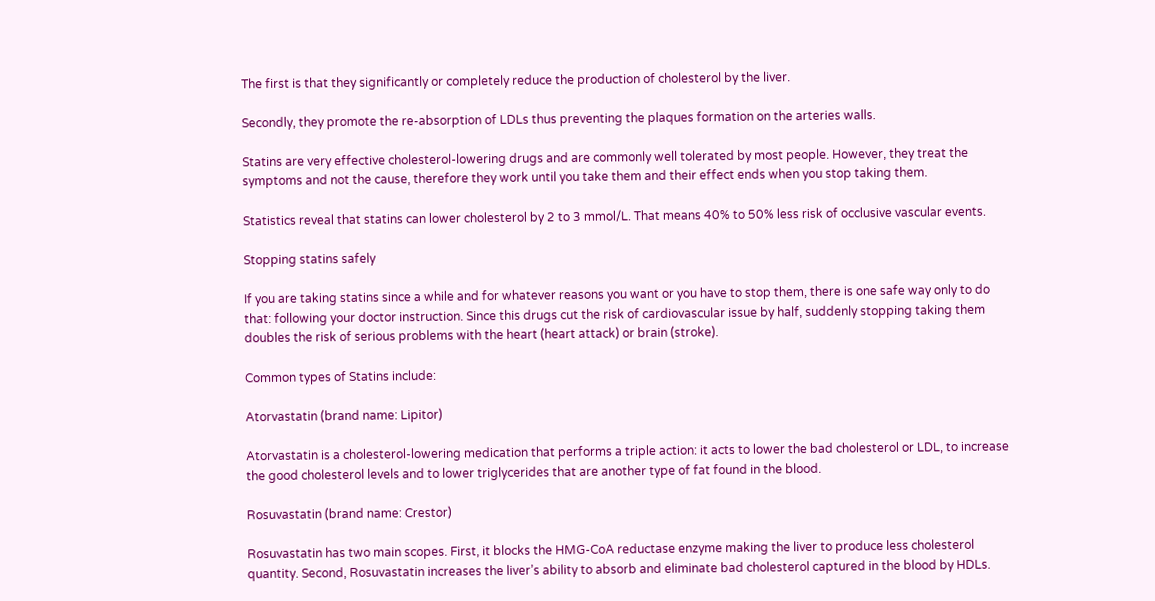The first is that they significantly or completely reduce the production of cholesterol by the liver.

Secondly, they promote the re-absorption of LDLs thus preventing the plaques formation on the arteries walls.

Statins are very effective cholesterol-lowering drugs and are commonly well tolerated by most people. However, they treat the symptoms and not the cause, therefore they work until you take them and their effect ends when you stop taking them.

Statistics reveal that statins can lower cholesterol by 2 to 3 mmol/L. That means 40% to 50% less risk of occlusive vascular events.

Stopping statins safely

If you are taking statins since a while and for whatever reasons you want or you have to stop them, there is one safe way only to do that: following your doctor instruction. Since this drugs cut the risk of cardiovascular issue by half, suddenly stopping taking them doubles the risk of serious problems with the heart (heart attack) or brain (stroke).

Common types of Statins include:

Atorvastatin (brand name: Lipitor)

Atorvastatin is a cholesterol-lowering medication that performs a triple action: it acts to lower the bad cholesterol or LDL, to increase the good cholesterol levels and to lower triglycerides that are another type of fat found in the blood.

Rosuvastatin (brand name: Crestor)

Rosuvastatin has two main scopes. First, it blocks the HMG-CoA reductase enzyme making the liver to produce less cholesterol quantity. Second, Rosuvastatin increases the liver’s ability to absorb and eliminate bad cholesterol captured in the blood by HDLs.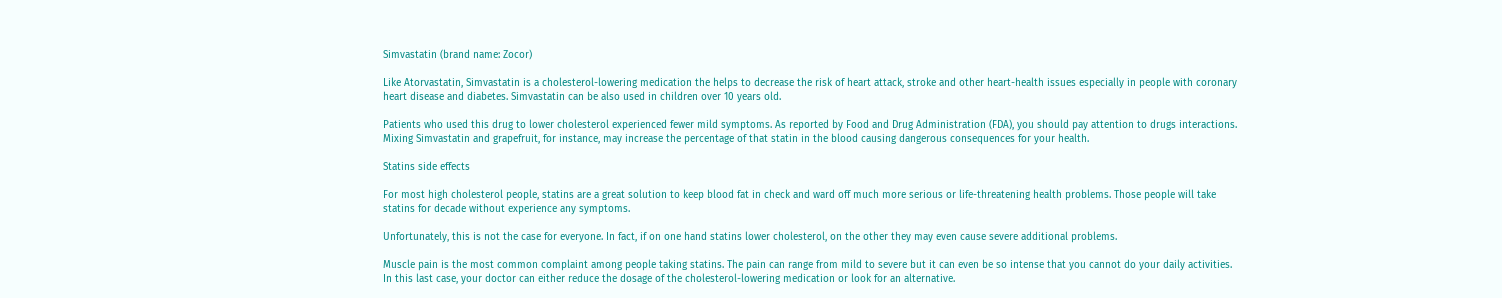Simvastatin (brand name: Zocor)

Like Atorvastatin, Simvastatin is a cholesterol-lowering medication the helps to decrease the risk of heart attack, stroke and other heart-health issues especially in people with coronary heart disease and diabetes. Simvastatin can be also used in children over 10 years old.

Patients who used this drug to lower cholesterol experienced fewer mild symptoms. As reported by Food and Drug Administration (FDA), you should pay attention to drugs interactions. Mixing Simvastatin and grapefruit, for instance, may increase the percentage of that statin in the blood causing dangerous consequences for your health.

Statins side effects

For most high cholesterol people, statins are a great solution to keep blood fat in check and ward off much more serious or life-threatening health problems. Those people will take statins for decade without experience any symptoms.

Unfortunately, this is not the case for everyone. In fact, if on one hand statins lower cholesterol, on the other they may even cause severe additional problems.

Muscle pain is the most common complaint among people taking statins. The pain can range from mild to severe but it can even be so intense that you cannot do your daily activities. In this last case, your doctor can either reduce the dosage of the cholesterol-lowering medication or look for an alternative.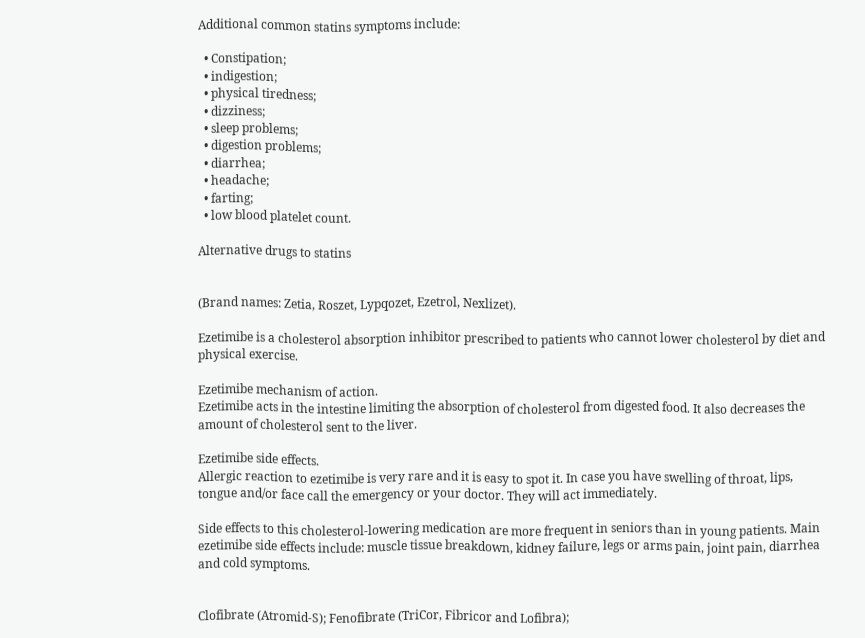Additional common statins symptoms include:

  • Constipation;
  • indigestion;
  • physical tiredness;
  • dizziness;
  • sleep problems;
  • digestion problems;
  • diarrhea;
  • headache;
  • farting;
  • low blood platelet count.

Alternative drugs to statins


(Brand names: Zetia, Roszet, Lypqozet, Ezetrol, Nexlizet).

Ezetimibe is a cholesterol absorption inhibitor prescribed to patients who cannot lower cholesterol by diet and physical exercise.

Ezetimibe mechanism of action.
Ezetimibe acts in the intestine limiting the absorption of cholesterol from digested food. It also decreases the amount of cholesterol sent to the liver.

Ezetimibe side effects.
Allergic reaction to ezetimibe is very rare and it is easy to spot it. In case you have swelling of throat, lips, tongue and/or face call the emergency or your doctor. They will act immediately.

Side effects to this cholesterol-lowering medication are more frequent in seniors than in young patients. Main ezetimibe side effects include: muscle tissue breakdown, kidney failure, legs or arms pain, joint pain, diarrhea and cold symptoms.


Clofibrate (Atromid-S); Fenofibrate (TriCor, Fibricor and Lofibra);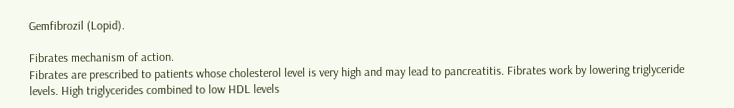Gemfibrozil (Lopid).

Fibrates mechanism of action.
Fibrates are prescribed to patients whose cholesterol level is very high and may lead to pancreatitis. Fibrates work by lowering triglyceride levels. High triglycerides combined to low HDL levels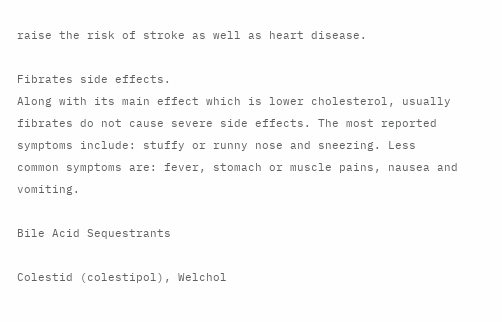raise the risk of stroke as well as heart disease.

Fibrates side effects.
Along with its main effect which is lower cholesterol, usually fibrates do not cause severe side effects. The most reported symptoms include: stuffy or runny nose and sneezing. Less common symptoms are: fever, stomach or muscle pains, nausea and vomiting.

Bile Acid Sequestrants

Colestid (colestipol), Welchol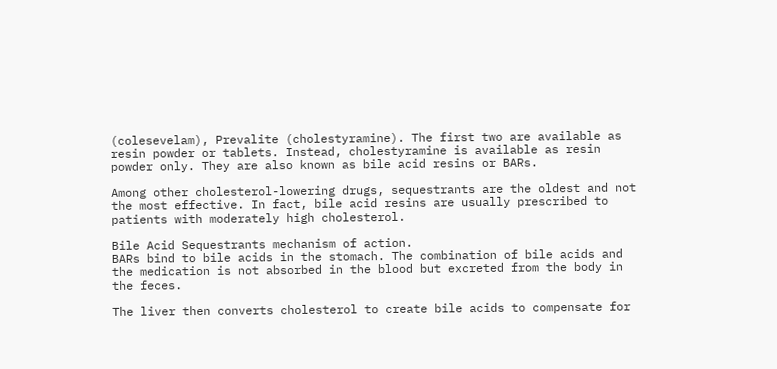(colesevelam), Prevalite (cholestyramine). The first two are available as resin powder or tablets. Instead, cholestyramine is available as resin powder only. They are also known as bile acid resins or BARs.

Among other cholesterol-lowering drugs, sequestrants are the oldest and not the most effective. In fact, bile acid resins are usually prescribed to patients with moderately high cholesterol.

Bile Acid Sequestrants mechanism of action.
BARs bind to bile acids in the stomach. The combination of bile acids and the medication is not absorbed in the blood but excreted from the body in the feces.

The liver then converts cholesterol to create bile acids to compensate for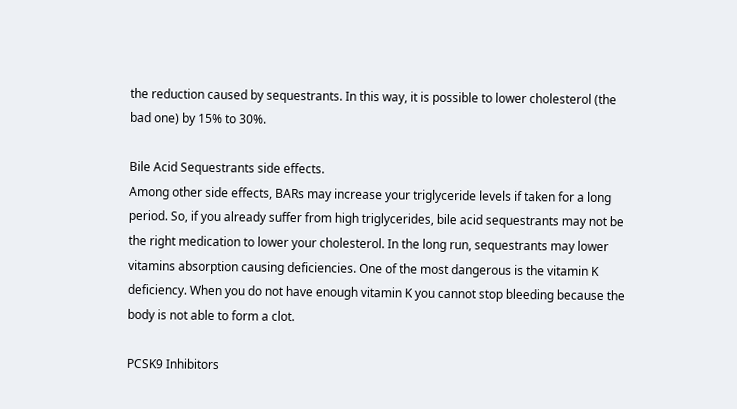the reduction caused by sequestrants. In this way, it is possible to lower cholesterol (the bad one) by 15% to 30%.

Bile Acid Sequestrants side effects.
Among other side effects, BARs may increase your triglyceride levels if taken for a long period. So, if you already suffer from high triglycerides, bile acid sequestrants may not be the right medication to lower your cholesterol. In the long run, sequestrants may lower vitamins absorption causing deficiencies. One of the most dangerous is the vitamin K deficiency. When you do not have enough vitamin K you cannot stop bleeding because the body is not able to form a clot.

PCSK9 Inhibitors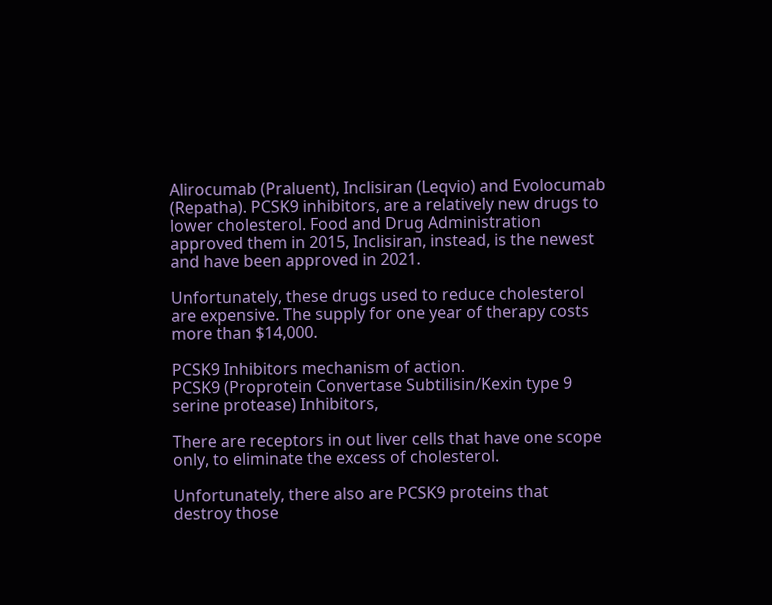Alirocumab (Praluent), Inclisiran (Leqvio) and Evolocumab (Repatha). PCSK9 inhibitors, are a relatively new drugs to lower cholesterol. Food and Drug Administration approved them in 2015, Inclisiran, instead, is the newest and have been approved in 2021.

Unfortunately, these drugs used to reduce cholesterol are expensive. The supply for one year of therapy costs more than $14,000.

PCSK9 Inhibitors mechanism of action.
PCSK9 (Proprotein Convertase Subtilisin/Kexin type 9 serine protease) Inhibitors,

There are receptors in out liver cells that have one scope only, to eliminate the excess of cholesterol.

Unfortunately, there also are PCSK9 proteins that destroy those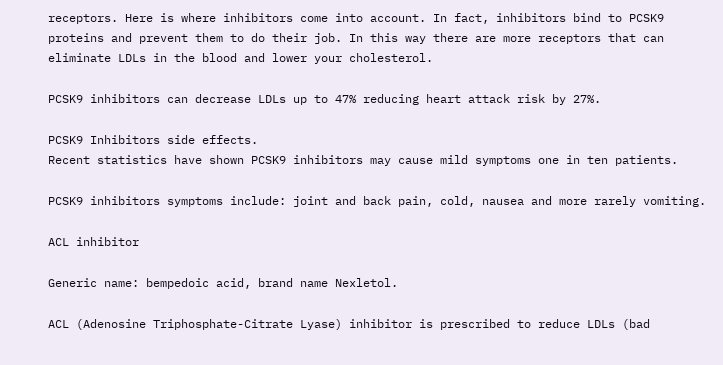receptors. Here is where inhibitors come into account. In fact, inhibitors bind to PCSK9 proteins and prevent them to do their job. In this way there are more receptors that can eliminate LDLs in the blood and lower your cholesterol.

PCSK9 inhibitors can decrease LDLs up to 47% reducing heart attack risk by 27%.

PCSK9 Inhibitors side effects.
Recent statistics have shown PCSK9 inhibitors may cause mild symptoms one in ten patients.

PCSK9 inhibitors symptoms include: joint and back pain, cold, nausea and more rarely vomiting.

ACL inhibitor

Generic name: bempedoic acid, brand name Nexletol.

ACL (Adenosine Triphosphate-Citrate Lyase) inhibitor is prescribed to reduce LDLs (bad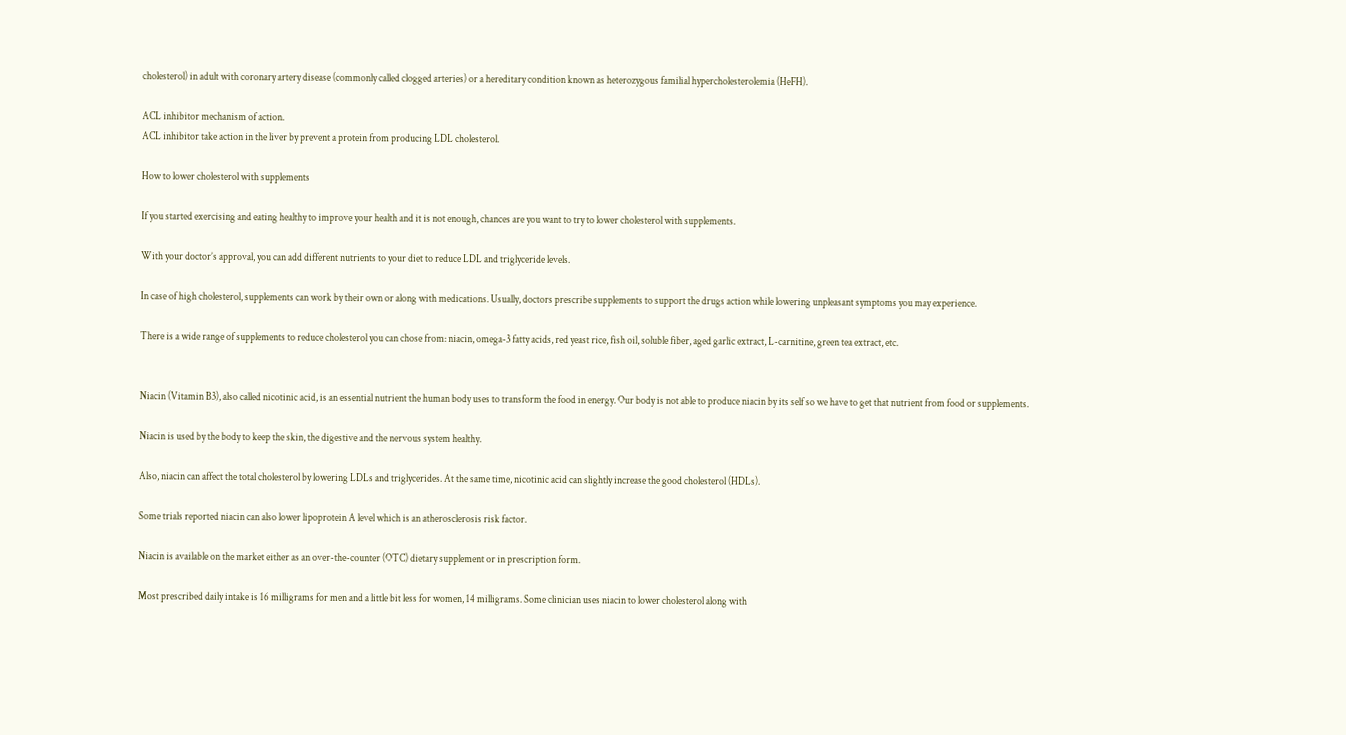cholesterol) in adult with coronary artery disease (commonly called clogged arteries) or a hereditary condition known as heterozygous familial hypercholesterolemia (HeFH).

ACL inhibitor mechanism of action.
ACL inhibitor take action in the liver by prevent a protein from producing LDL cholesterol.

How to lower cholesterol with supplements

If you started exercising and eating healthy to improve your health and it is not enough, chances are you want to try to lower cholesterol with supplements.

With your doctor’s approval, you can add different nutrients to your diet to reduce LDL and triglyceride levels.

In case of high cholesterol, supplements can work by their own or along with medications. Usually, doctors prescribe supplements to support the drugs action while lowering unpleasant symptoms you may experience.

There is a wide range of supplements to reduce cholesterol you can chose from: niacin, omega-3 fatty acids, red yeast rice, fish oil, soluble fiber, aged garlic extract, L-carnitine, green tea extract, etc.


Niacin (Vitamin B3), also called nicotinic acid, is an essential nutrient the human body uses to transform the food in energy. Our body is not able to produce niacin by its self so we have to get that nutrient from food or supplements.

Niacin is used by the body to keep the skin, the digestive and the nervous system healthy.

Also, niacin can affect the total cholesterol by lowering LDLs and triglycerides. At the same time, nicotinic acid can slightly increase the good cholesterol (HDLs).

Some trials reported niacin can also lower lipoprotein A level which is an atherosclerosis risk factor.

Niacin is available on the market either as an over-the-counter (OTC) dietary supplement or in prescription form.

Most prescribed daily intake is 16 milligrams for men and a little bit less for women, 14 milligrams. Some clinician uses niacin to lower cholesterol along with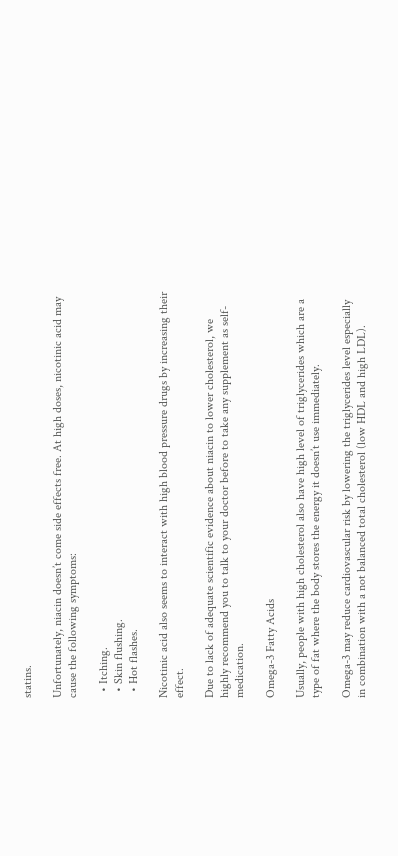statins.

Unfortunately, niacin doesn’t come side effects free. At high doses, nicotinic acid may cause the following symptoms:

  • Itching.
  • Skin flushing.
  • Hot flashes.

Nicotinic acid also seems to interact with high blood pressure drugs by increasing their effect.

Due to lack of adequate scientific evidence about niacin to lower cholesterol, we highly recommend you to talk to your doctor before to take any supplement as self-medication.

Omega-3 Fatty Acids

Usually, people with high cholesterol also have high level of triglycerides which are a type of fat where the body stores the energy it doesn’t use immediately.

Omega-3 may reduce cardiovascular risk by lowering the triglycerides level especially in combination with a not balanced total cholesterol (low HDL and high LDL).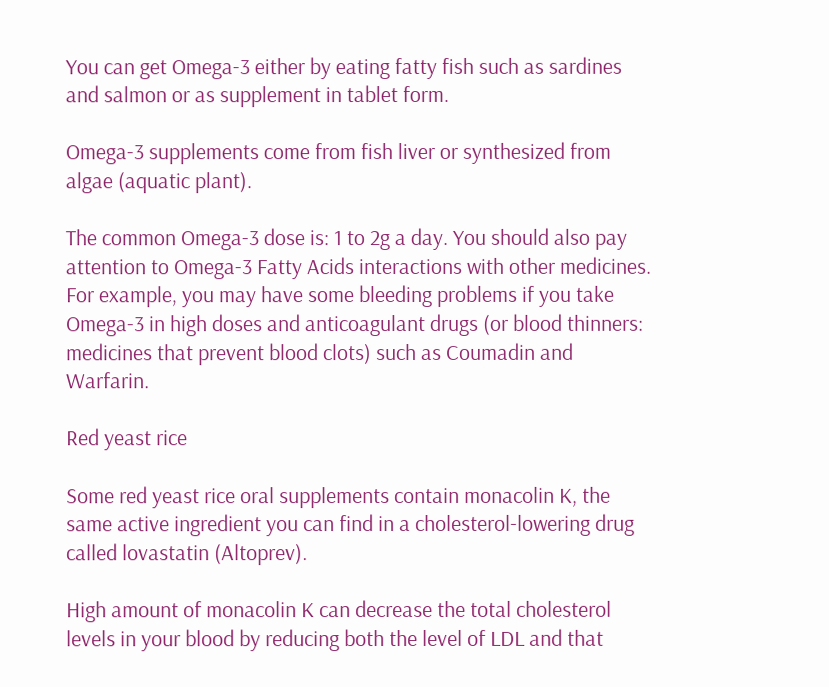You can get Omega-3 either by eating fatty fish such as sardines and salmon or as supplement in tablet form.

Omega-3 supplements come from fish liver or synthesized from algae (aquatic plant).

The common Omega-3 dose is: 1 to 2g a day. You should also pay attention to Omega-3 Fatty Acids interactions with other medicines. For example, you may have some bleeding problems if you take Omega-3 in high doses and anticoagulant drugs (or blood thinners: medicines that prevent blood clots) such as Coumadin and Warfarin.

Red yeast rice

Some red yeast rice oral supplements contain monacolin K, the same active ingredient you can find in a cholesterol-lowering drug called lovastatin (Altoprev).

High amount of monacolin K can decrease the total cholesterol levels in your blood by reducing both the level of LDL and that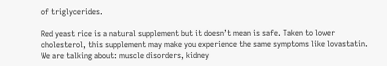of triglycerides.

Red yeast rice is a natural supplement but it doesn’t mean is safe. Taken to lower cholesterol, this supplement may make you experience the same symptoms like lovastatin. We are talking about: muscle disorders, kidney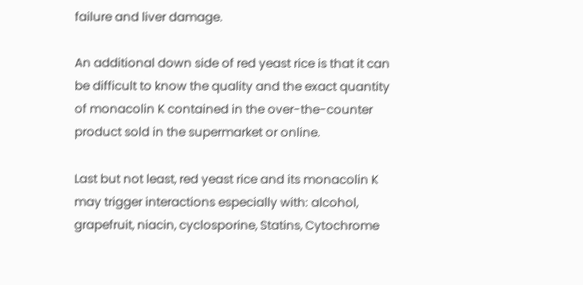failure and liver damage.

An additional down side of red yeast rice is that it can be difficult to know the quality and the exact quantity of monacolin K contained in the over-the-counter product sold in the supermarket or online.

Last but not least, red yeast rice and its monacolin K may trigger interactions especially with: alcohol, grapefruit, niacin, cyclosporine, Statins, Cytochrome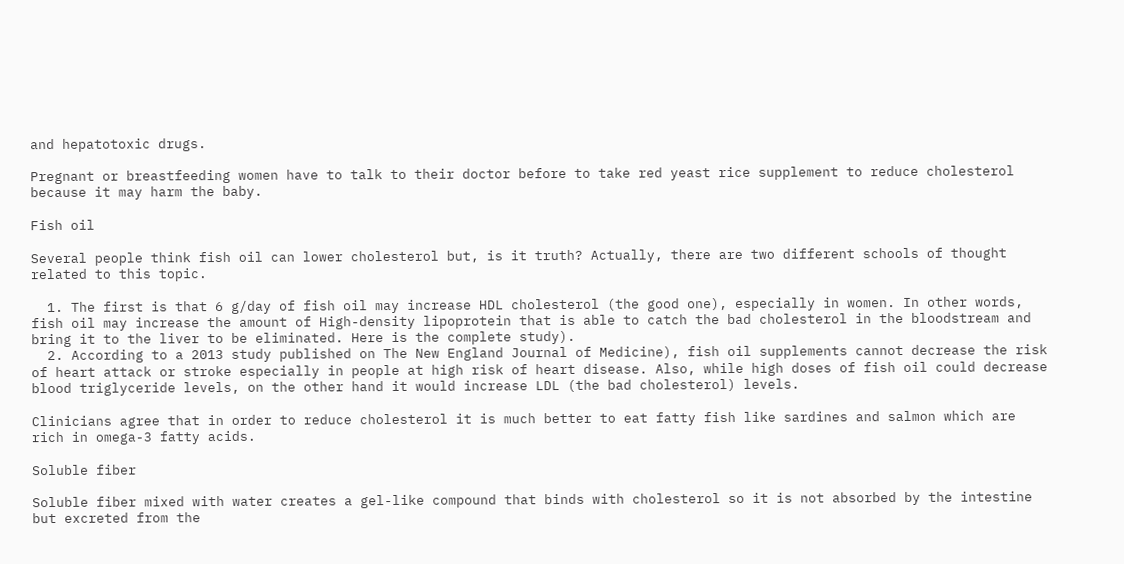and hepatotoxic drugs.

Pregnant or breastfeeding women have to talk to their doctor before to take red yeast rice supplement to reduce cholesterol because it may harm the baby.

Fish oil

Several people think fish oil can lower cholesterol but, is it truth? Actually, there are two different schools of thought related to this topic.

  1. The first is that 6 g/day of fish oil may increase HDL cholesterol (the good one), especially in women. In other words, fish oil may increase the amount of High-density lipoprotein that is able to catch the bad cholesterol in the bloodstream and bring it to the liver to be eliminated. Here is the complete study).
  2. According to a 2013 study published on The New England Journal of Medicine), fish oil supplements cannot decrease the risk of heart attack or stroke especially in people at high risk of heart disease. Also, while high doses of fish oil could decrease blood triglyceride levels, on the other hand it would increase LDL (the bad cholesterol) levels.

Clinicians agree that in order to reduce cholesterol it is much better to eat fatty fish like sardines and salmon which are rich in omega-3 fatty acids.

Soluble fiber

Soluble fiber mixed with water creates a gel-like compound that binds with cholesterol so it is not absorbed by the intestine but excreted from the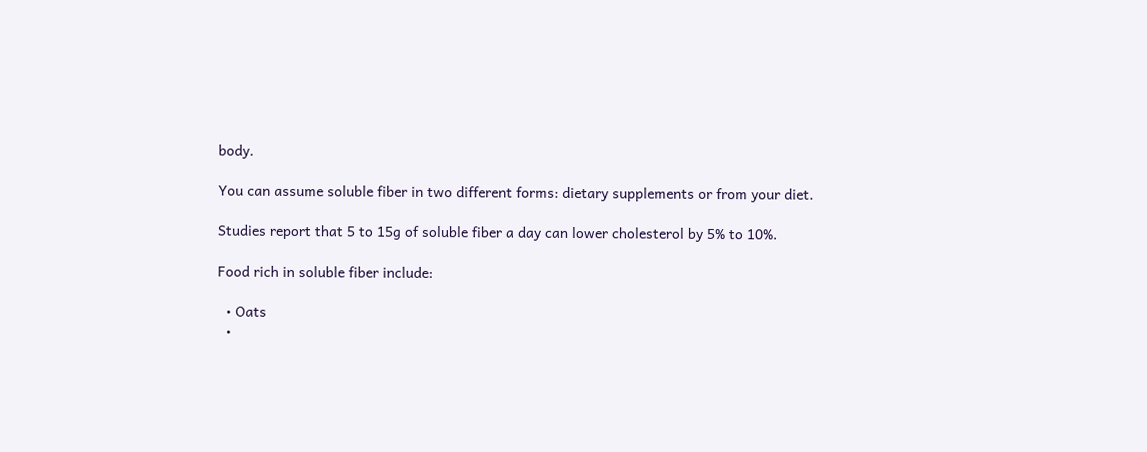body.

You can assume soluble fiber in two different forms: dietary supplements or from your diet.

Studies report that 5 to 15g of soluble fiber a day can lower cholesterol by 5% to 10%.

Food rich in soluble fiber include:

  • Oats
  •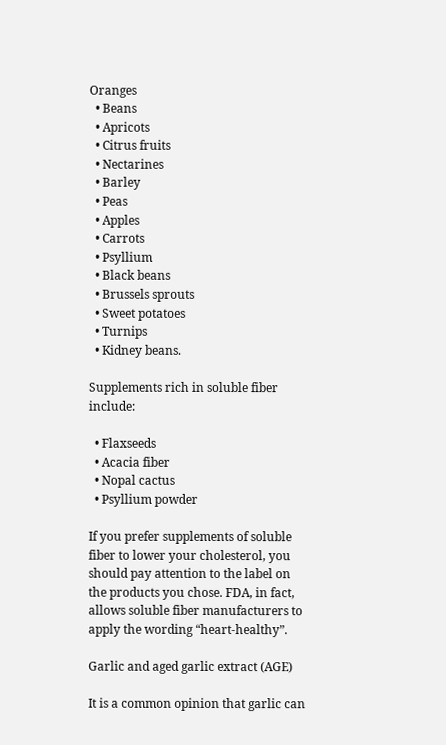Oranges
  • Beans
  • Apricots
  • Citrus fruits
  • Nectarines
  • Barley
  • Peas
  • Apples
  • Carrots
  • Psyllium
  • Black beans
  • Brussels sprouts
  • Sweet potatoes
  • Turnips
  • Kidney beans.

Supplements rich in soluble fiber include:

  • Flaxseeds
  • Acacia fiber
  • Nopal cactus
  • Psyllium powder

If you prefer supplements of soluble fiber to lower your cholesterol, you should pay attention to the label on the products you chose. FDA, in fact, allows soluble fiber manufacturers to apply the wording “heart-healthy”.

Garlic and aged garlic extract (AGE)

It is a common opinion that garlic can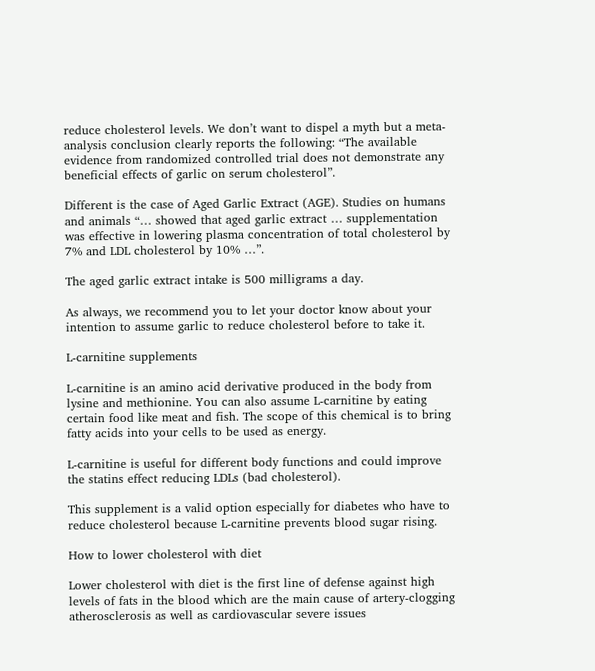reduce cholesterol levels. We don’t want to dispel a myth but a meta-analysis conclusion clearly reports the following: “The available evidence from randomized controlled trial does not demonstrate any beneficial effects of garlic on serum cholesterol”.

Different is the case of Aged Garlic Extract (AGE). Studies on humans and animals “… showed that aged garlic extract … supplementation was effective in lowering plasma concentration of total cholesterol by 7% and LDL cholesterol by 10% …”.

The aged garlic extract intake is 500 milligrams a day.

As always, we recommend you to let your doctor know about your intention to assume garlic to reduce cholesterol before to take it.

L-carnitine supplements

L-carnitine is an amino acid derivative produced in the body from lysine and methionine. You can also assume L-carnitine by eating certain food like meat and fish. The scope of this chemical is to bring fatty acids into your cells to be used as energy.

L-carnitine is useful for different body functions and could improve the statins effect reducing LDLs (bad cholesterol).

This supplement is a valid option especially for diabetes who have to reduce cholesterol because L-carnitine prevents blood sugar rising.

How to lower cholesterol with diet

Lower cholesterol with diet is the first line of defense against high levels of fats in the blood which are the main cause of artery-clogging atherosclerosis as well as cardiovascular severe issues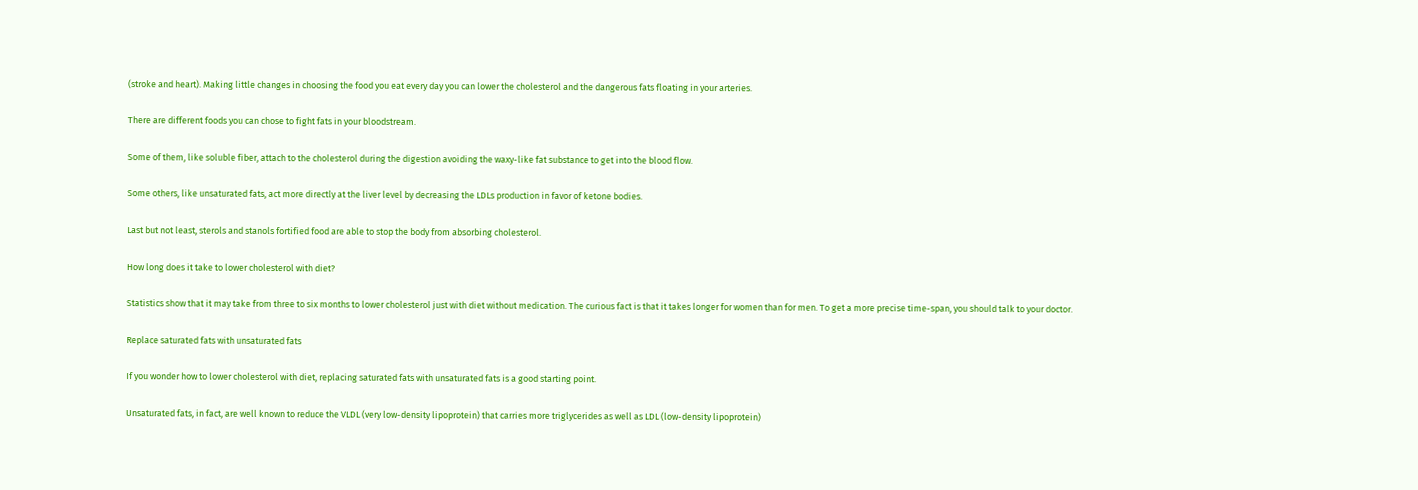(stroke and heart). Making little changes in choosing the food you eat every day you can lower the cholesterol and the dangerous fats floating in your arteries.

There are different foods you can chose to fight fats in your bloodstream.

Some of them, like soluble fiber, attach to the cholesterol during the digestion avoiding the waxy-like fat substance to get into the blood flow.

Some others, like unsaturated fats, act more directly at the liver level by decreasing the LDLs production in favor of ketone bodies.

Last but not least, sterols and stanols fortified food are able to stop the body from absorbing cholesterol.

How long does it take to lower cholesterol with diet?

Statistics show that it may take from three to six months to lower cholesterol just with diet without medication. The curious fact is that it takes longer for women than for men. To get a more precise time-span, you should talk to your doctor.

Replace saturated fats with unsaturated fats

If you wonder how to lower cholesterol with diet, replacing saturated fats with unsaturated fats is a good starting point.

Unsaturated fats, in fact, are well known to reduce the VLDL (very low-density lipoprotein) that carries more triglycerides as well as LDL (low-density lipoprotein)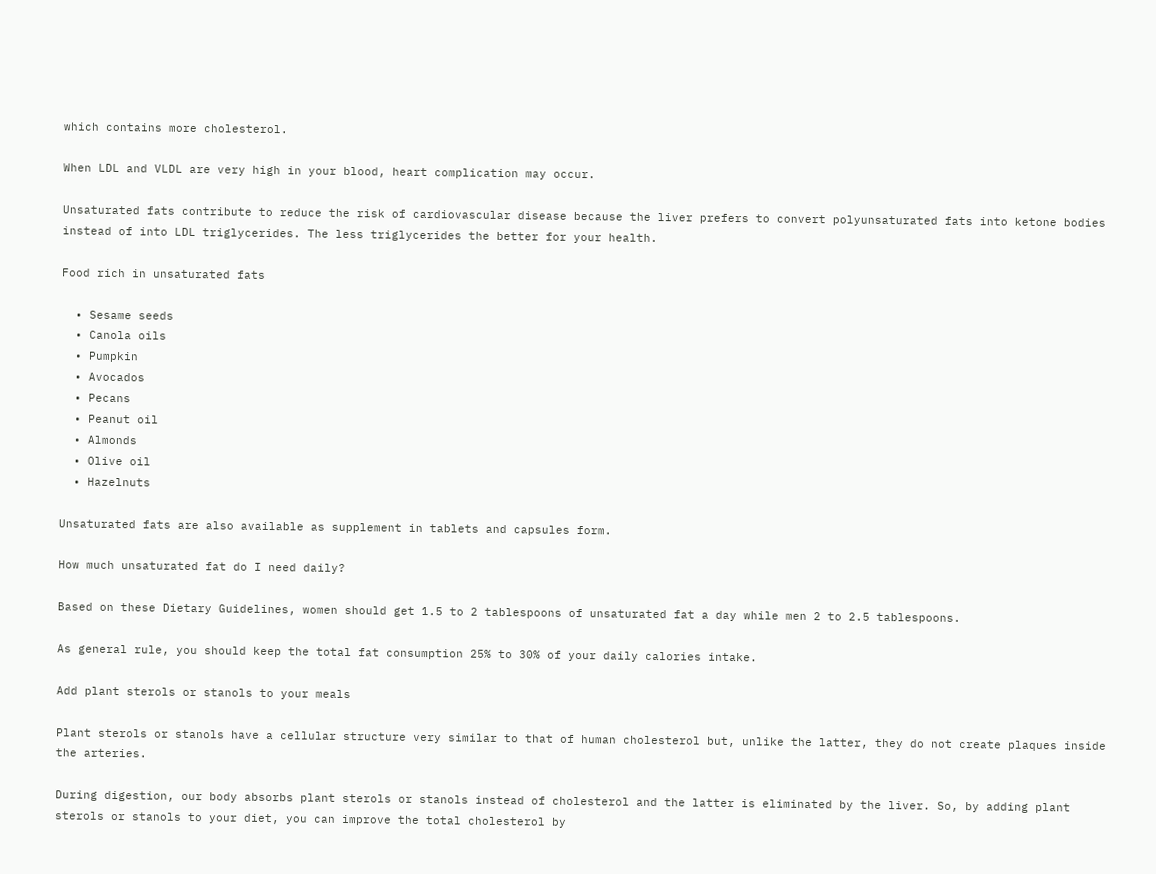which contains more cholesterol.

When LDL and VLDL are very high in your blood, heart complication may occur.

Unsaturated fats contribute to reduce the risk of cardiovascular disease because the liver prefers to convert polyunsaturated fats into ketone bodies instead of into LDL triglycerides. The less triglycerides the better for your health.

Food rich in unsaturated fats

  • Sesame seeds
  • Canola oils
  • Pumpkin
  • Avocados
  • Pecans
  • Peanut oil
  • Almonds
  • Olive oil
  • Hazelnuts

Unsaturated fats are also available as supplement in tablets and capsules form.

How much unsaturated fat do I need daily?

Based on these Dietary Guidelines, women should get 1.5 to 2 tablespoons of unsaturated fat a day while men 2 to 2.5 tablespoons.

As general rule, you should keep the total fat consumption 25% to 30% of your daily calories intake.

Add plant sterols or stanols to your meals

Plant sterols or stanols have a cellular structure very similar to that of human cholesterol but, unlike the latter, they do not create plaques inside the arteries.

During digestion, our body absorbs plant sterols or stanols instead of cholesterol and the latter is eliminated by the liver. So, by adding plant sterols or stanols to your diet, you can improve the total cholesterol by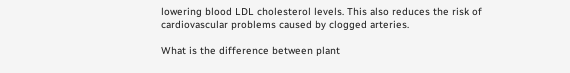lowering blood LDL cholesterol levels. This also reduces the risk of cardiovascular problems caused by clogged arteries.

What is the difference between plant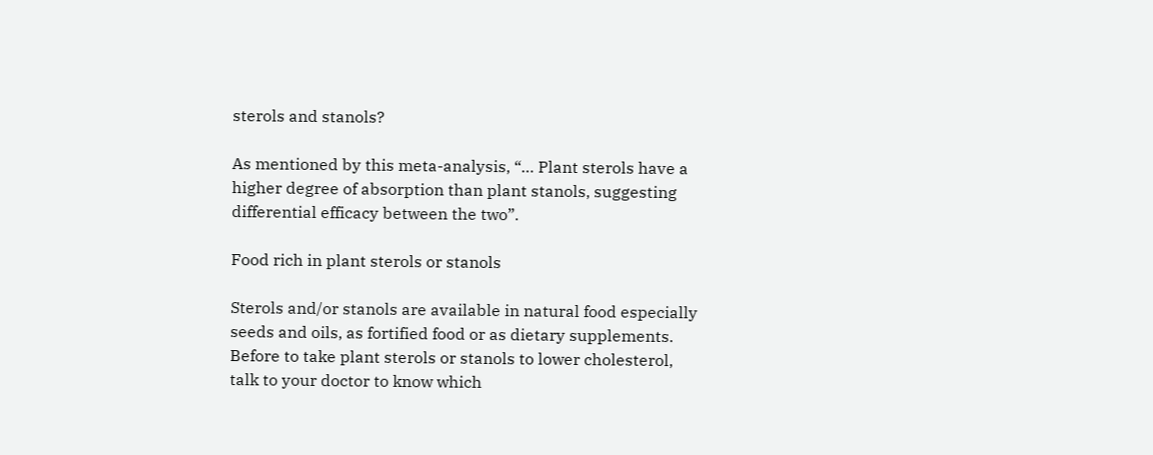sterols and stanols?

As mentioned by this meta-analysis, “… Plant sterols have a higher degree of absorption than plant stanols, suggesting differential efficacy between the two”.

Food rich in plant sterols or stanols

Sterols and/or stanols are available in natural food especially seeds and oils, as fortified food or as dietary supplements. Before to take plant sterols or stanols to lower cholesterol, talk to your doctor to know which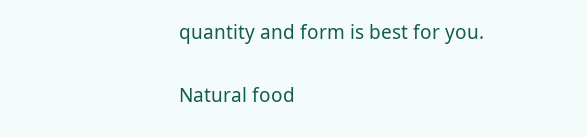quantity and form is best for you.

Natural food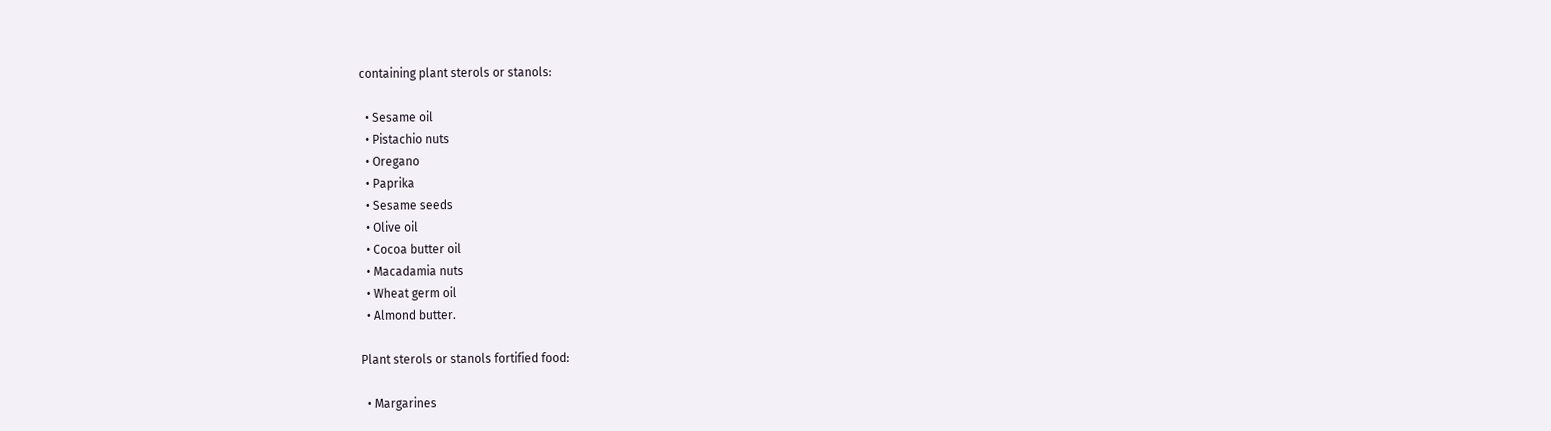containing plant sterols or stanols:

  • Sesame oil
  • Pistachio nuts
  • Oregano
  • Paprika
  • Sesame seeds
  • Olive oil
  • Cocoa butter oil
  • Macadamia nuts
  • Wheat germ oil
  • Almond butter.

Plant sterols or stanols fortified food:

  • Margarines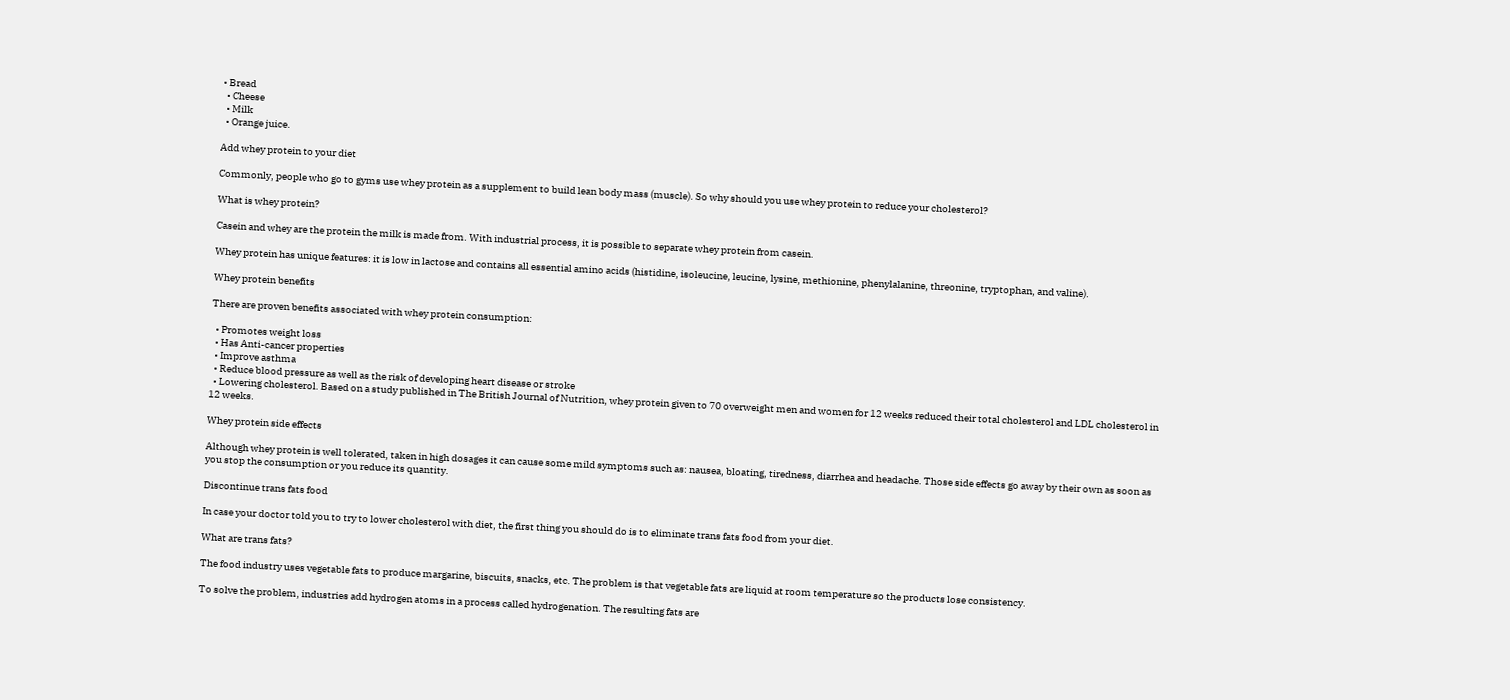• Bread
  • Cheese
  • Milk
  • Orange juice.

Add whey protein to your diet

Commonly, people who go to gyms use whey protein as a supplement to build lean body mass (muscle). So why should you use whey protein to reduce your cholesterol?

What is whey protein?

Casein and whey are the protein the milk is made from. With industrial process, it is possible to separate whey protein from casein.

Whey protein has unique features: it is low in lactose and contains all essential amino acids (histidine, isoleucine, leucine, lysine, methionine, phenylalanine, threonine, tryptophan, and valine).

Whey protein benefits

There are proven benefits associated with whey protein consumption:

  • Promotes weight loss
  • Has Anti-cancer properties
  • Improve asthma
  • Reduce blood pressure as well as the risk of developing heart disease or stroke
  • Lowering cholesterol. Based on a study published in The British Journal of Nutrition, whey protein given to 70 overweight men and women for 12 weeks reduced their total cholesterol and LDL cholesterol in 12 weeks.

Whey protein side effects

Although whey protein is well tolerated, taken in high dosages it can cause some mild symptoms such as: nausea, bloating, tiredness, diarrhea and headache. Those side effects go away by their own as soon as you stop the consumption or you reduce its quantity.

Discontinue trans fats food

In case your doctor told you to try to lower cholesterol with diet, the first thing you should do is to eliminate trans fats food from your diet.

What are trans fats?

The food industry uses vegetable fats to produce margarine, biscuits, snacks, etc. The problem is that vegetable fats are liquid at room temperature so the products lose consistency.

To solve the problem, industries add hydrogen atoms in a process called hydrogenation. The resulting fats are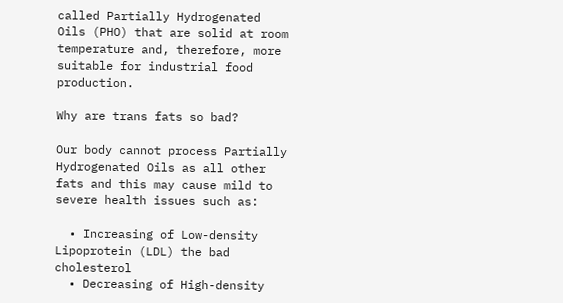called Partially Hydrogenated Oils (PHO) that are solid at room temperature and, therefore, more suitable for industrial food production.

Why are trans fats so bad?

Our body cannot process Partially Hydrogenated Oils as all other fats and this may cause mild to severe health issues such as:

  • Increasing of Low-density Lipoprotein (LDL) the bad cholesterol
  • Decreasing of High-density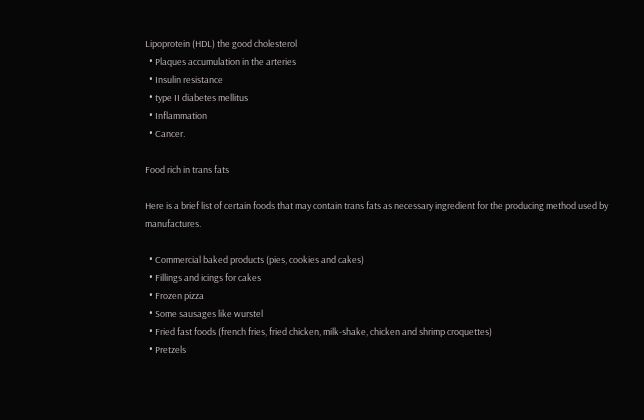Lipoprotein (HDL) the good cholesterol
  • Plaques accumulation in the arteries
  • Insulin resistance
  • type II diabetes mellitus
  • Inflammation
  • Cancer.

Food rich in trans fats

Here is a brief list of certain foods that may contain trans fats as necessary ingredient for the producing method used by manufactures.

  • Commercial baked products (pies, cookies and cakes)
  • Fillings and icings for cakes
  • Frozen pizza
  • Some sausages like wurstel
  • Fried fast foods (french fries, fried chicken, milk-shake, chicken and shrimp croquettes)
  • Pretzels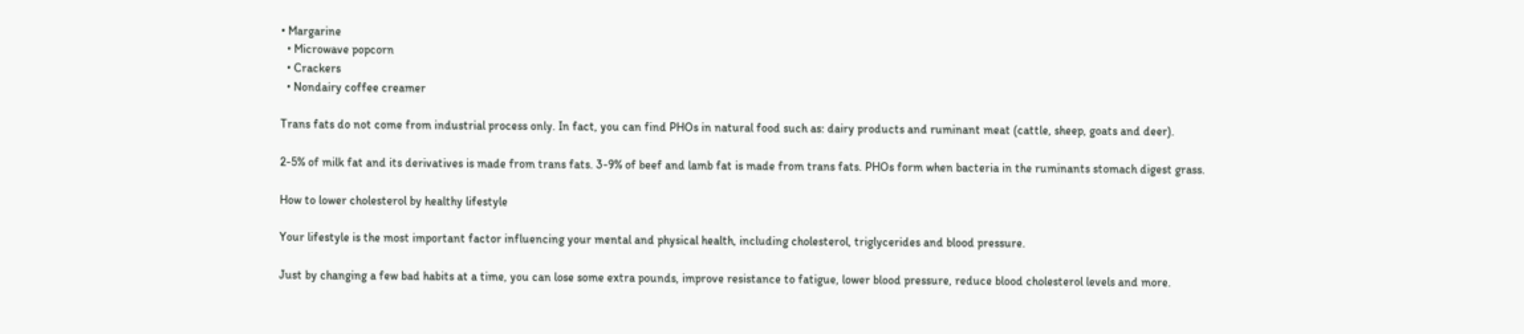• Margarine
  • Microwave popcorn
  • Crackers
  • Nondairy coffee creamer

Trans fats do not come from industrial process only. In fact, you can find PHOs in natural food such as: dairy products and ruminant meat (cattle, sheep, goats and deer).

2-5% of milk fat and its derivatives is made from trans fats. 3-9% of beef and lamb fat is made from trans fats. PHOs form when bacteria in the ruminants stomach digest grass.

How to lower cholesterol by healthy lifestyle

Your lifestyle is the most important factor influencing your mental and physical health, including cholesterol, triglycerides and blood pressure.

Just by changing a few bad habits at a time, you can lose some extra pounds, improve resistance to fatigue, lower blood pressure, reduce blood cholesterol levels and more.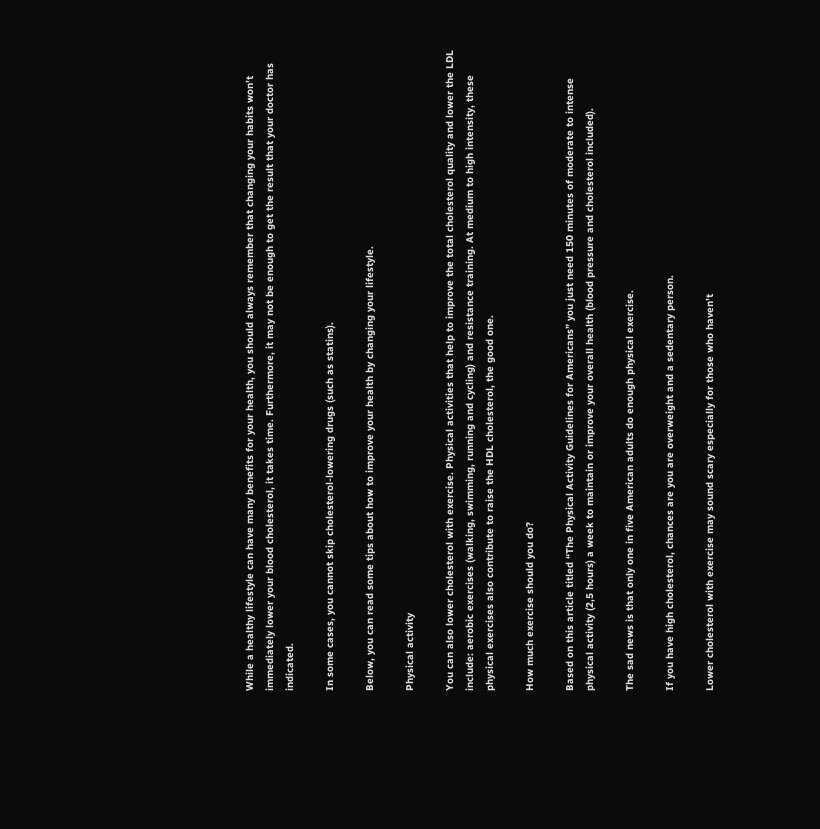While a healthy lifestyle can have many benefits for your health, you should always remember that changing your habits won’t immediately lower your blood cholesterol, it takes time. Furthermore, it may not be enough to get the result that your doctor has indicated.

In some cases, you cannot skip cholesterol-lowering drugs (such as statins).

Below, you can read some tips about how to improve your health by changing your lifestyle.

Physical activity

You can also lower cholesterol with exercise. Physical activities that help to improve the total cholesterol quality and lower the LDL include: aerobic exercises (walking, swimming, running and cycling) and resistance training. At medium to high intensity, these physical exercises also contribute to raise the HDL cholesterol, the good one.

How much exercise should you do?

Based on this article titled “The Physical Activity Guidelines for Americans” you just need 150 minutes of moderate to intense physical activity (2,5 hours) a week to maintain or improve your overall health (blood pressure and cholesterol included).

The sad news is that only one in five American adults do enough physical exercise.

If you have high cholesterol, chances are you are overweight and a sedentary person.

Lower cholesterol with exercise may sound scary especially for those who haven’t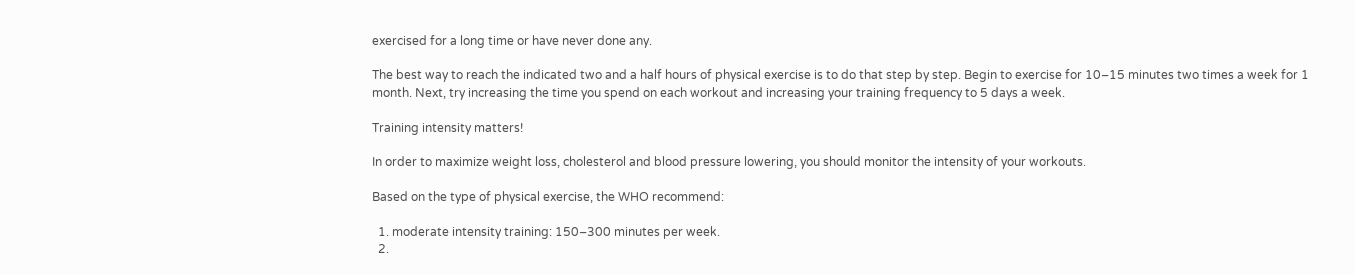exercised for a long time or have never done any.

The best way to reach the indicated two and a half hours of physical exercise is to do that step by step. Begin to exercise for 10–15 minutes two times a week for 1 month. Next, try increasing the time you spend on each workout and increasing your training frequency to 5 days a week.

Training intensity matters!

In order to maximize weight loss, cholesterol and blood pressure lowering, you should monitor the intensity of your workouts.

Based on the type of physical exercise, the WHO recommend:

  1. moderate intensity training: 150–300 minutes per week.
  2.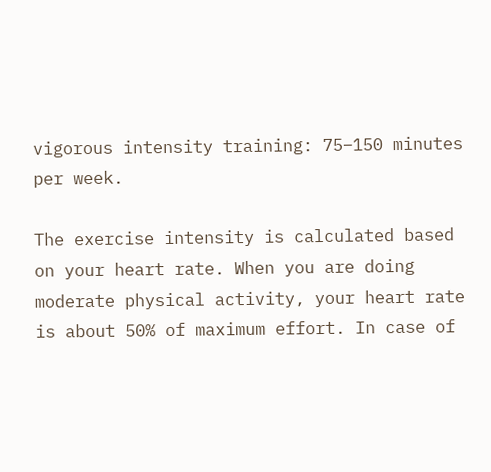vigorous intensity training: 75–150 minutes per week.

The exercise intensity is calculated based on your heart rate. When you are doing moderate physical activity, your heart rate is about 50% of maximum effort. In case of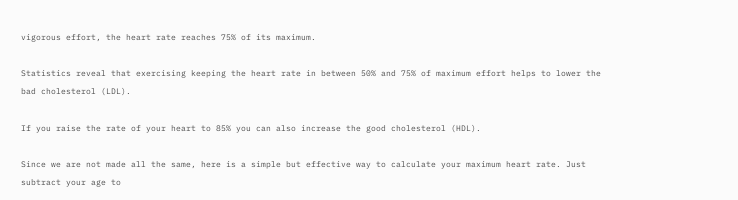vigorous effort, the heart rate reaches 75% of its maximum.

Statistics reveal that exercising keeping the heart rate in between 50% and 75% of maximum effort helps to lower the bad cholesterol (LDL).

If you raise the rate of your heart to 85% you can also increase the good cholesterol (HDL).

Since we are not made all the same, here is a simple but effective way to calculate your maximum heart rate. Just subtract your age to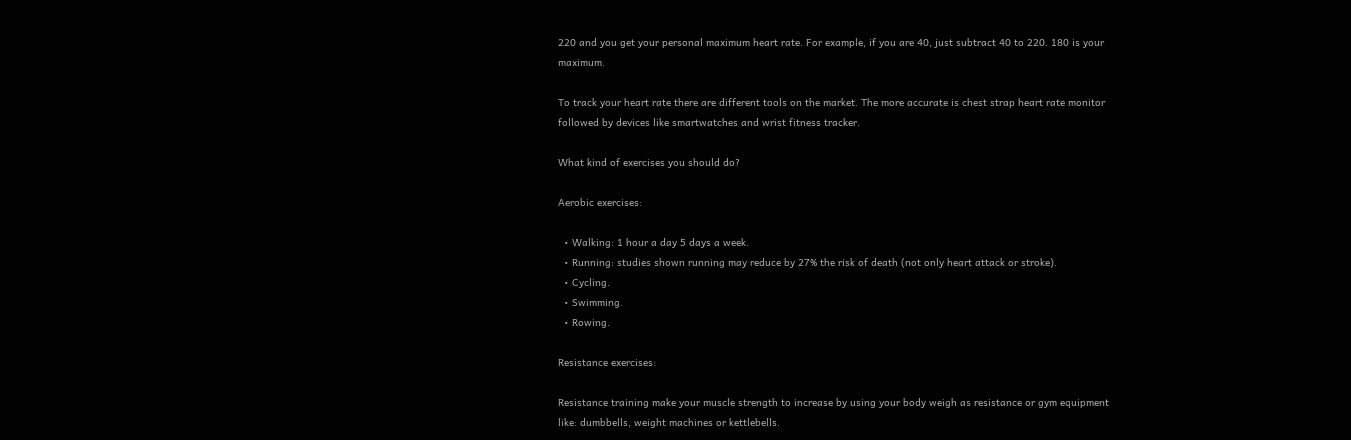220 and you get your personal maximum heart rate. For example, if you are 40, just subtract 40 to 220. 180 is your maximum.

To track your heart rate there are different tools on the market. The more accurate is chest strap heart rate monitor followed by devices like smartwatches and wrist fitness tracker.

What kind of exercises you should do?

Aerobic exercises:

  • Walking: 1 hour a day 5 days a week.
  • Running: studies shown running may reduce by 27% the risk of death (not only heart attack or stroke).
  • Cycling.
  • Swimming.
  • Rowing.

Resistance exercises:

Resistance training make your muscle strength to increase by using your body weigh as resistance or gym equipment like: dumbbells, weight machines or kettlebells.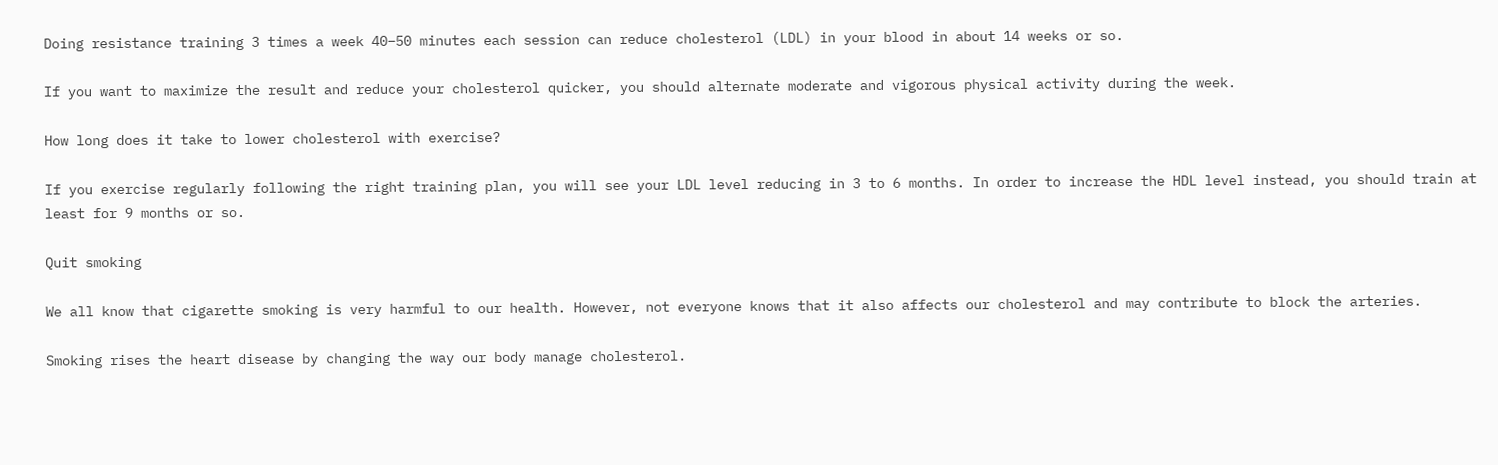Doing resistance training 3 times a week 40–50 minutes each session can reduce cholesterol (LDL) in your blood in about 14 weeks or so.

If you want to maximize the result and reduce your cholesterol quicker, you should alternate moderate and vigorous physical activity during the week.

How long does it take to lower cholesterol with exercise?

If you exercise regularly following the right training plan, you will see your LDL level reducing in 3 to 6 months. In order to increase the HDL level instead, you should train at least for 9 months or so.

Quit smoking

We all know that cigarette smoking is very harmful to our health. However, not everyone knows that it also affects our cholesterol and may contribute to block the arteries.

Smoking rises the heart disease by changing the way our body manage cholesterol.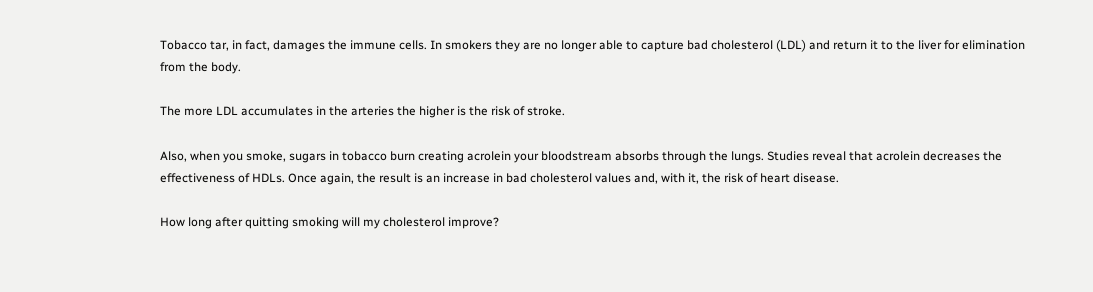Tobacco tar, in fact, damages the immune cells. In smokers they are no longer able to capture bad cholesterol (LDL) and return it to the liver for elimination from the body.

The more LDL accumulates in the arteries the higher is the risk of stroke.

Also, when you smoke, sugars in tobacco burn creating acrolein your bloodstream absorbs through the lungs. Studies reveal that acrolein decreases the effectiveness of HDLs. Once again, the result is an increase in bad cholesterol values and, with it, the risk of heart disease.

How long after quitting smoking will my cholesterol improve?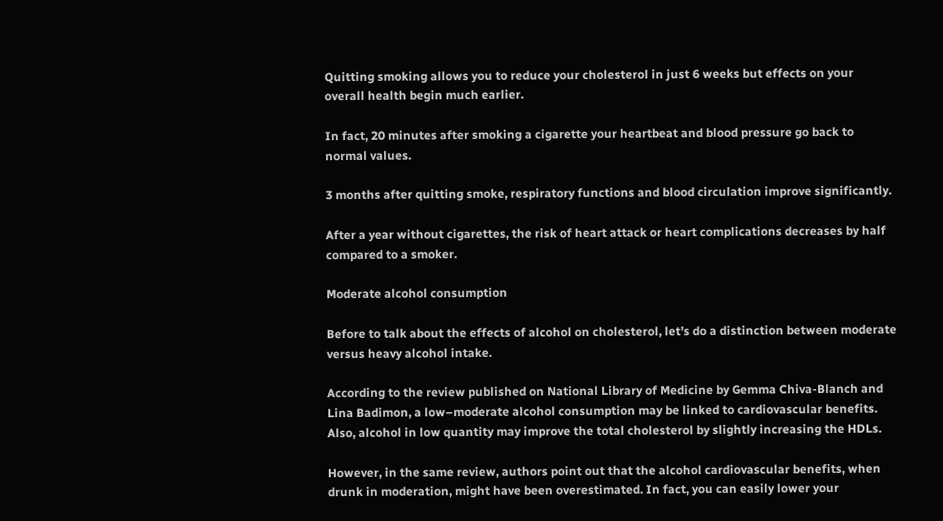Quitting smoking allows you to reduce your cholesterol in just 6 weeks but effects on your overall health begin much earlier.

In fact, 20 minutes after smoking a cigarette your heartbeat and blood pressure go back to normal values.

3 months after quitting smoke, respiratory functions and blood circulation improve significantly.

After a year without cigarettes, the risk of heart attack or heart complications decreases by half compared to a smoker.

Moderate alcohol consumption

Before to talk about the effects of alcohol on cholesterol, let’s do a distinction between moderate versus heavy alcohol intake.

According to the review published on National Library of Medicine by Gemma Chiva-Blanch and Lina Badimon, a low–moderate alcohol consumption may be linked to cardiovascular benefits. Also, alcohol in low quantity may improve the total cholesterol by slightly increasing the HDLs.

However, in the same review, authors point out that the alcohol cardiovascular benefits, when drunk in moderation, might have been overestimated. In fact, you can easily lower your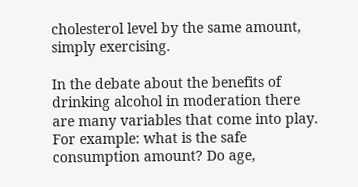cholesterol level by the same amount, simply exercising.

In the debate about the benefits of drinking alcohol in moderation there are many variables that come into play. For example: what is the safe consumption amount? Do age,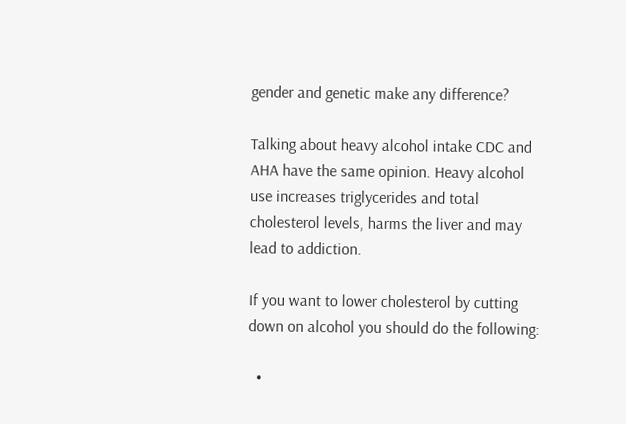gender and genetic make any difference?

Talking about heavy alcohol intake CDC and AHA have the same opinion. Heavy alcohol use increases triglycerides and total cholesterol levels, harms the liver and may lead to addiction.

If you want to lower cholesterol by cutting down on alcohol you should do the following:

  •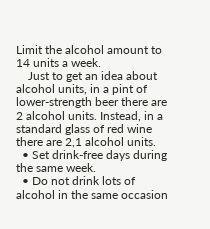Limit the alcohol amount to 14 units a week.
    Just to get an idea about alcohol units, in a pint of lower-strength beer there are 2 alcohol units. Instead, in a standard glass of red wine there are 2,1 alcohol units.
  • Set drink-free days during the same week.
  • Do not drink lots of alcohol in the same occasion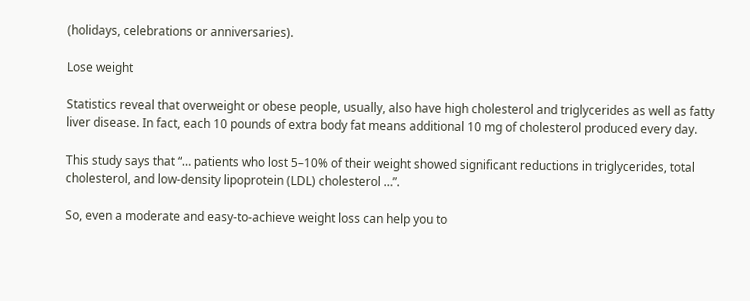(holidays, celebrations or anniversaries).

Lose weight

Statistics reveal that overweight or obese people, usually, also have high cholesterol and triglycerides as well as fatty liver disease. In fact, each 10 pounds of extra body fat means additional 10 mg of cholesterol produced every day.

This study says that “… patients who lost 5–10% of their weight showed significant reductions in triglycerides, total cholesterol, and low-density lipoprotein (LDL) cholesterol …”.

So, even a moderate and easy-to-achieve weight loss can help you to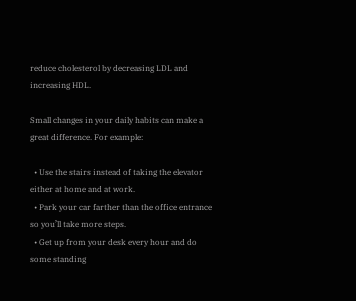reduce cholesterol by decreasing LDL and increasing HDL.

Small changes in your daily habits can make a great difference. For example:

  • Use the stairs instead of taking the elevator either at home and at work.
  • Park your car farther than the office entrance so you’ll take more steps.
  • Get up from your desk every hour and do some standing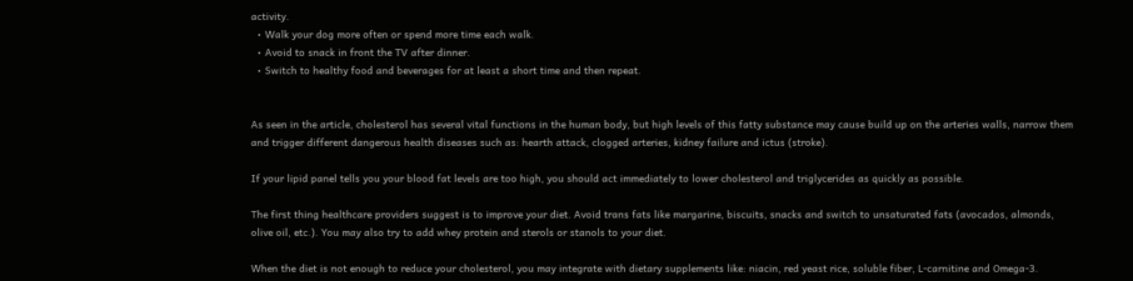activity.
  • Walk your dog more often or spend more time each walk.
  • Avoid to snack in front the TV after dinner.
  • Switch to healthy food and beverages for at least a short time and then repeat.


As seen in the article, cholesterol has several vital functions in the human body, but high levels of this fatty substance may cause build up on the arteries walls, narrow them and trigger different dangerous health diseases such as: hearth attack, clogged arteries, kidney failure and ictus (stroke).

If your lipid panel tells you your blood fat levels are too high, you should act immediately to lower cholesterol and triglycerides as quickly as possible.

The first thing healthcare providers suggest is to improve your diet. Avoid trans fats like margarine, biscuits, snacks and switch to unsaturated fats (avocados, almonds, olive oil, etc.). You may also try to add whey protein and sterols or stanols to your diet.

When the diet is not enough to reduce your cholesterol, you may integrate with dietary supplements like: niacin, red yeast rice, soluble fiber, L-carnitine and Omega-3.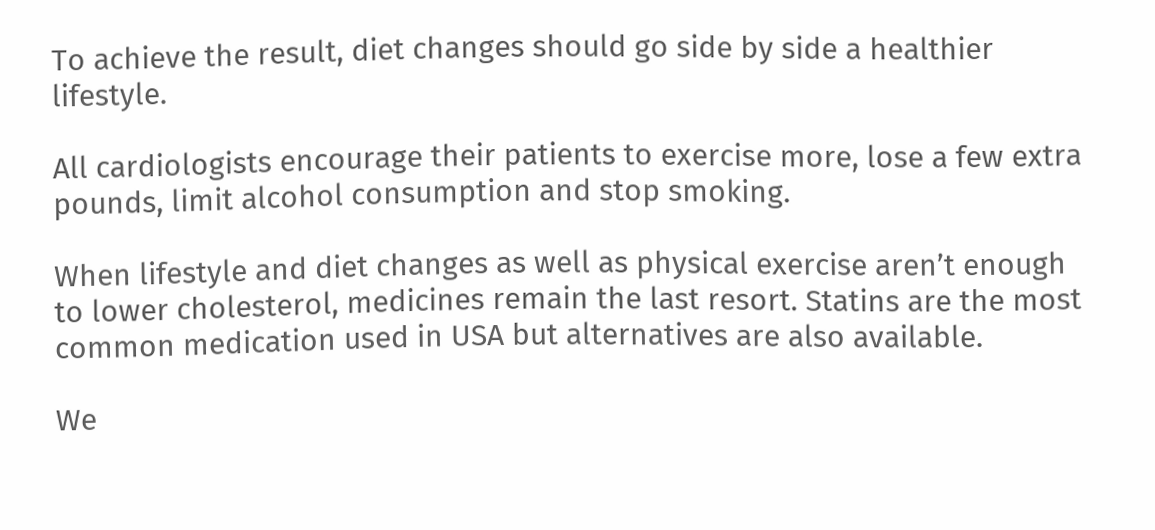To achieve the result, diet changes should go side by side a healthier lifestyle.

All cardiologists encourage their patients to exercise more, lose a few extra pounds, limit alcohol consumption and stop smoking.

When lifestyle and diet changes as well as physical exercise aren’t enough to lower cholesterol, medicines remain the last resort. Statins are the most common medication used in USA but alternatives are also available.

We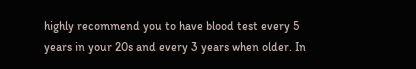highly recommend you to have blood test every 5 years in your 20s and every 3 years when older. In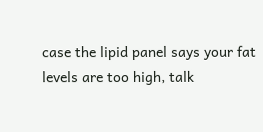case the lipid panel says your fat levels are too high, talk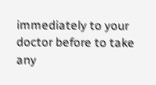immediately to your doctor before to take any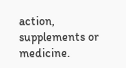action, supplements or medicine.